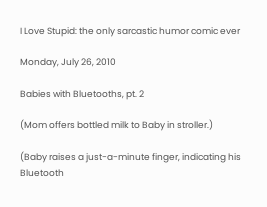I Love Stupid: the only sarcastic humor comic ever

Monday, July 26, 2010

Babies with Bluetooths, pt. 2

(Mom offers bottled milk to Baby in stroller.)

(Baby raises a just-a-minute finger, indicating his Bluetooth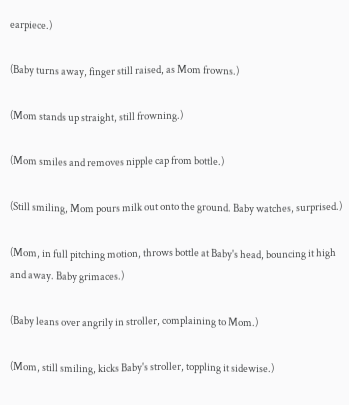earpiece.)

(Baby turns away, finger still raised, as Mom frowns.)

(Mom stands up straight, still frowning.)

(Mom smiles and removes nipple cap from bottle.)

(Still smiling, Mom pours milk out onto the ground. Baby watches, surprised.)

(Mom, in full pitching motion, throws bottle at Baby's head, bouncing it high and away. Baby grimaces.)

(Baby leans over angrily in stroller, complaining to Mom.)

(Mom, still smiling, kicks Baby's stroller, toppling it sidewise.)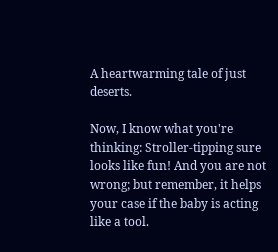A heartwarming tale of just deserts.

Now, I know what you're thinking: Stroller-tipping sure looks like fun! And you are not wrong; but remember, it helps your case if the baby is acting like a tool.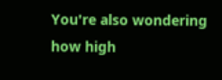You're also wondering how high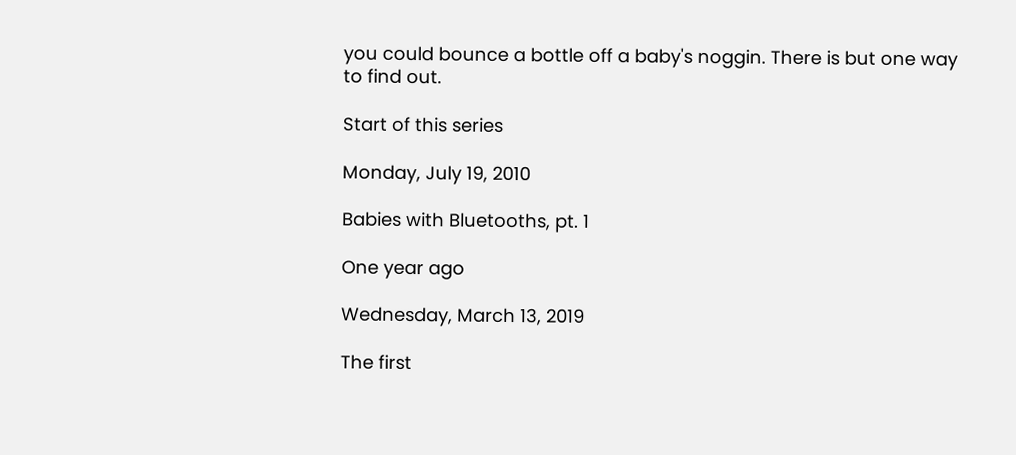you could bounce a bottle off a baby's noggin. There is but one way to find out.

Start of this series

Monday, July 19, 2010

Babies with Bluetooths, pt. 1

One year ago

Wednesday, March 13, 2019

The first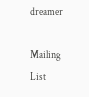dreamer

Mailing List